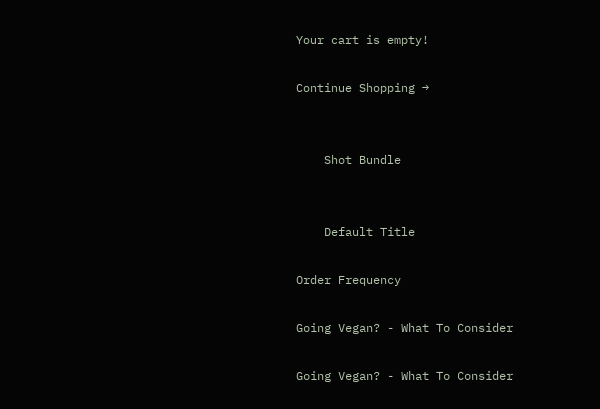Your cart is empty!

Continue Shopping →


    Shot Bundle


    Default Title

Order Frequency

Going Vegan? - What To Consider

Going Vegan? - What To Consider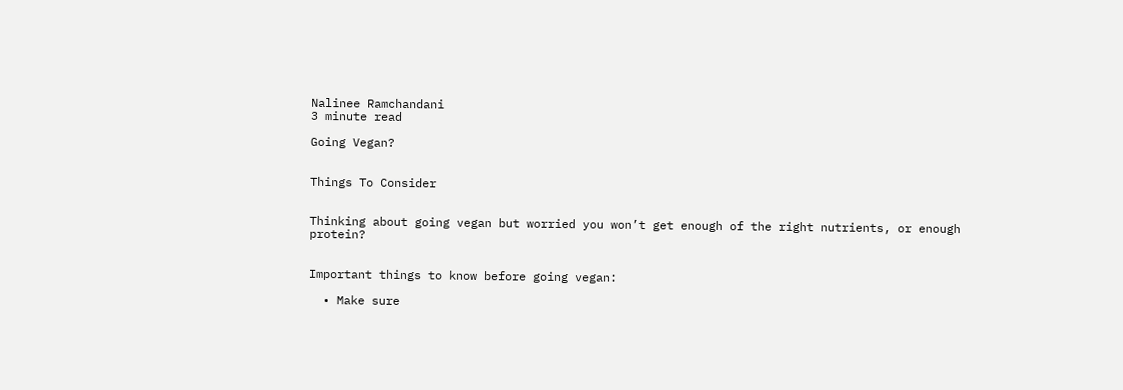Nalinee Ramchandani
3 minute read

Going Vegan?


Things To Consider


Thinking about going vegan but worried you won’t get enough of the right nutrients, or enough protein?


Important things to know before going vegan:

  • Make sure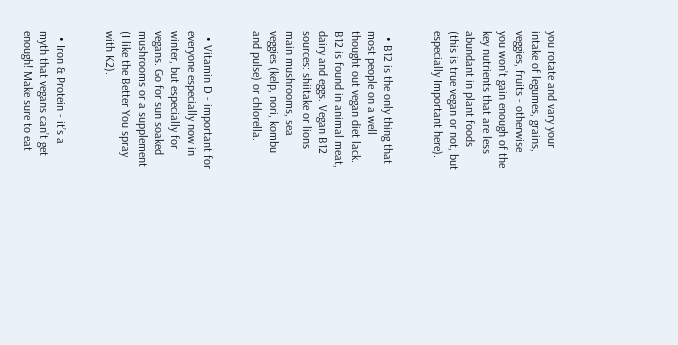you rotate and vary your intake of legumes, grains, veggies, fruits - otherwise you won’t gain enough of the key nutrients that are less abundant in plant foods (this is true vegan or not, but especially Important here).


  • B12 is the only thing that most people on a well thought out vegan diet lack. B12 is found in animal meat, dairy and eggs. Vegan B12 sources: shiitake or lions main mushrooms, sea veggies (kelp, nori, kombu and pulse) or chlorella.


  • Vitamin D - important for everyone especially now in winter, but especially for vegans. Go for sun soaked mushrooms or a supplement (I like the Better You spray with K2).


  • Iron & Protein - it’s a myth that vegans can’t get enough! Make sure to eat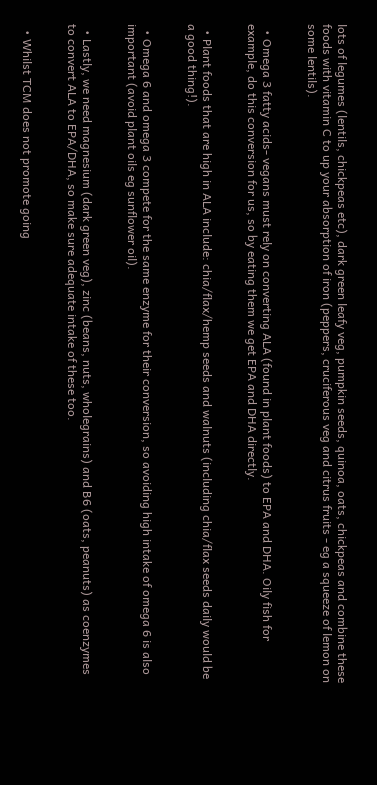lots of legumes (lentils, chickpeas etc), dark green leafy veg, pumpkin seeds, quinoa, oats, chickpeas and combine these foods with vitamin C to up your absorption of iron (peppers, cruciferous veg and citrus fruits - eg a squeeze of lemon on some lentils).


  • Omega 3 fatty acids- vegans must rely on converting ALA (found in plant foods) to EPA and DHA. Oily fish for example, do this conversion for us, so by eating them we get EPA and DHA directly.


  • Plant foods that are high in ALA include: chia/flax/hemp seeds and walnuts (including chia/flax seeds daily would be a good thing!).


  • Omega 6 and omega 3 compete for the same enzyme for their conversion, so avoiding high intake of omega 6 is also important (avoid plant oils eg sunflower oil).


  • Lastly, we need magnesium (dark green veg), zinc (beans, nuts, wholegrains) and B6 (oats, peanuts) as coenzymes to convert ALA to EPA/DHA, so make sure adequate intake of these too.


  • Whilst TCM does not promote going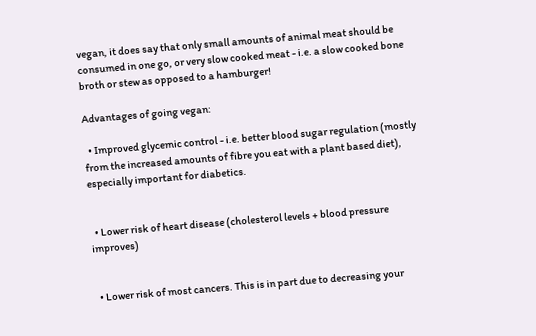vegan, it does say that only small amounts of animal meat should be consumed in one go, or very slow cooked meat - i.e. a slow cooked bone broth or stew as opposed to a hamburger!

Advantages of going vegan:

  • Improved glycemic control - i.e. better blood sugar regulation (mostly from the increased amounts of fibre you eat with a plant based diet), especially important for diabetics.


  • Lower risk of heart disease (cholesterol levels + blood pressure improves)


  • Lower risk of most cancers. This is in part due to decreasing your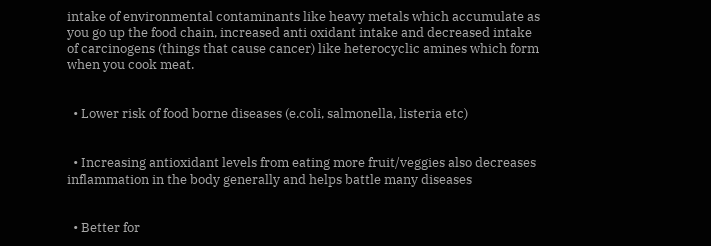intake of environmental contaminants like heavy metals which accumulate as you go up the food chain, increased anti oxidant intake and decreased intake of carcinogens (things that cause cancer) like heterocyclic amines which form when you cook meat.


  • Lower risk of food borne diseases (e.coli, salmonella, listeria etc)


  • Increasing antioxidant levels from eating more fruit/veggies also decreases inflammation in the body generally and helps battle many diseases


  • Better for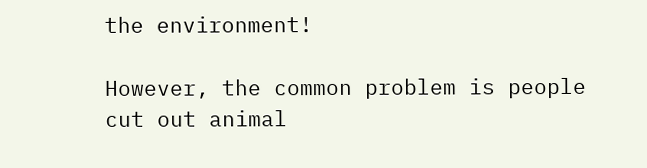the environment!

However, the common problem is people cut out animal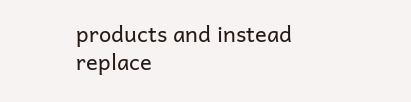products and instead replace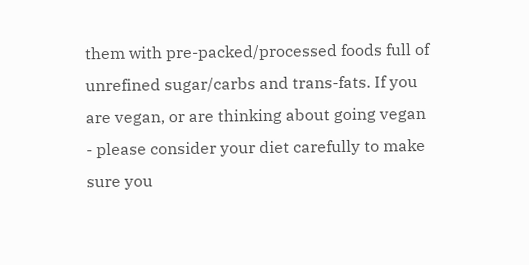them with pre-packed/processed foods full of unrefined sugar/carbs and trans-fats. If you are vegan, or are thinking about going vegan - please consider your diet carefully to make sure you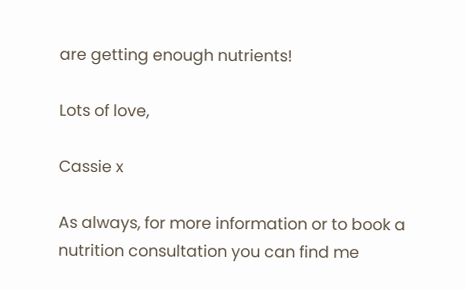are getting enough nutrients!

Lots of love,

Cassie x

As always, for more information or to book a nutrition consultation you can find me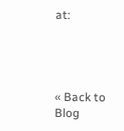at:




« Back to Blog